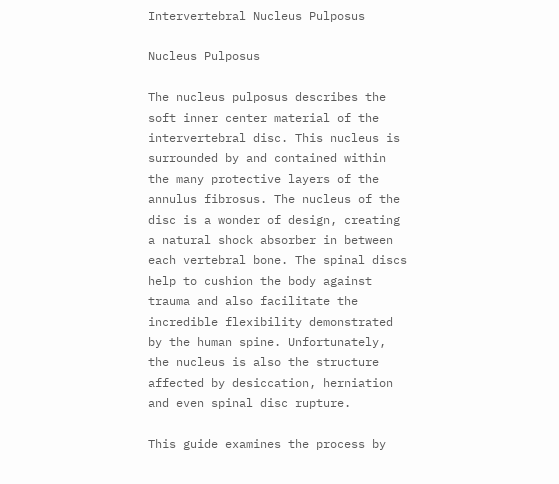Intervertebral Nucleus Pulposus

Nucleus Pulposus

The nucleus pulposus describes the soft inner center material of the intervertebral disc. This nucleus is surrounded by and contained within the many protective layers of the annulus fibrosus. The nucleus of the disc is a wonder of design, creating a natural shock absorber in between each vertebral bone. The spinal discs help to cushion the body against trauma and also facilitate the incredible flexibility demonstrated by the human spine. Unfortunately, the nucleus is also the structure affected by desiccation, herniation and even spinal disc rupture.

This guide examines the process by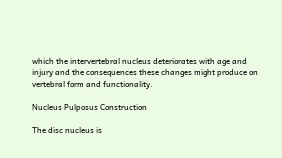which the intervertebral nucleus deteriorates with age and injury and the consequences these changes might produce on vertebral form and functionality.

Nucleus Pulposus Construction

The disc nucleus is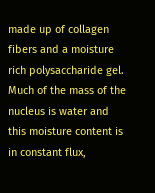made up of collagen fibers and a moisture rich polysaccharide gel. Much of the mass of the nucleus is water and this moisture content is in constant flux,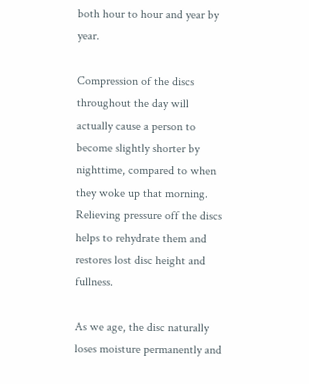both hour to hour and year by year.

Compression of the discs throughout the day will actually cause a person to become slightly shorter by nighttime, compared to when they woke up that morning. Relieving pressure off the discs helps to rehydrate them and restores lost disc height and fullness.

As we age, the disc naturally loses moisture permanently and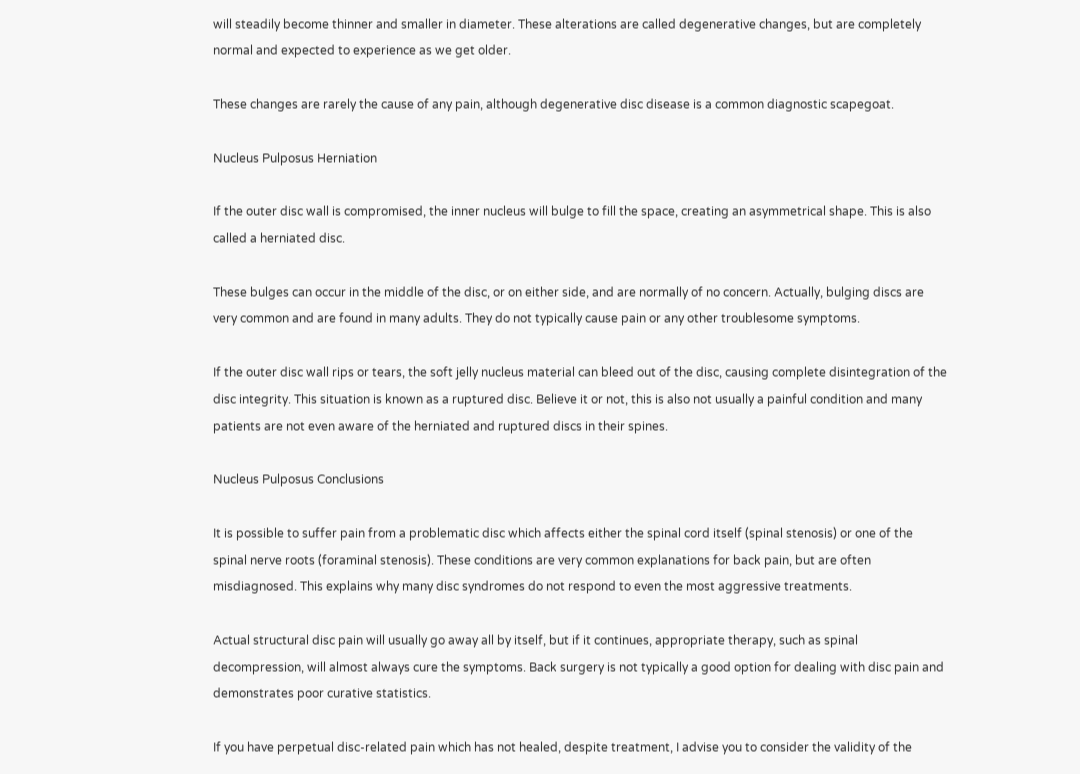will steadily become thinner and smaller in diameter. These alterations are called degenerative changes, but are completely normal and expected to experience as we get older.

These changes are rarely the cause of any pain, although degenerative disc disease is a common diagnostic scapegoat.

Nucleus Pulposus Herniation

If the outer disc wall is compromised, the inner nucleus will bulge to fill the space, creating an asymmetrical shape. This is also called a herniated disc.

These bulges can occur in the middle of the disc, or on either side, and are normally of no concern. Actually, bulging discs are very common and are found in many adults. They do not typically cause pain or any other troublesome symptoms.

If the outer disc wall rips or tears, the soft jelly nucleus material can bleed out of the disc, causing complete disintegration of the disc integrity. This situation is known as a ruptured disc. Believe it or not, this is also not usually a painful condition and many patients are not even aware of the herniated and ruptured discs in their spines.

Nucleus Pulposus Conclusions

It is possible to suffer pain from a problematic disc which affects either the spinal cord itself (spinal stenosis) or one of the spinal nerve roots (foraminal stenosis). These conditions are very common explanations for back pain, but are often misdiagnosed. This explains why many disc syndromes do not respond to even the most aggressive treatments.

Actual structural disc pain will usually go away all by itself, but if it continues, appropriate therapy, such as spinal decompression, will almost always cure the symptoms. Back surgery is not typically a good option for dealing with disc pain and demonstrates poor curative statistics.

If you have perpetual disc-related pain which has not healed, despite treatment, I advise you to consider the validity of the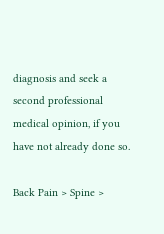diagnosis and seek a second professional medical opinion, if you have not already done so.

Back Pain > Spine >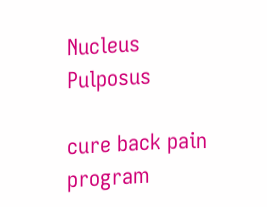Nucleus Pulposus

cure back pain program